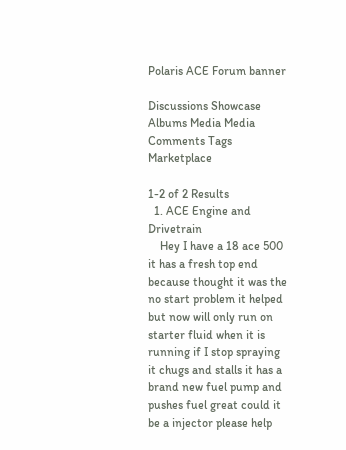Polaris ACE Forum banner

Discussions Showcase Albums Media Media Comments Tags Marketplace

1-2 of 2 Results
  1. ACE Engine and Drivetrain
    Hey I have a 18 ace 500 it has a fresh top end because thought it was the no start problem it helped but now will only run on starter fluid when it is running if I stop spraying it chugs and stalls it has a brand new fuel pump and pushes fuel great could it be a injector please help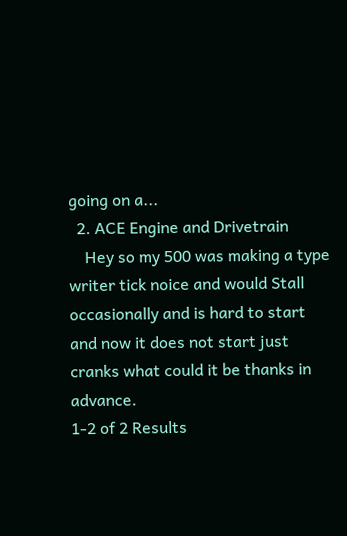going on a...
  2. ACE Engine and Drivetrain
    Hey so my 500 was making a type writer tick noice and would Stall occasionally and is hard to start and now it does not start just cranks what could it be thanks in advance.
1-2 of 2 Results